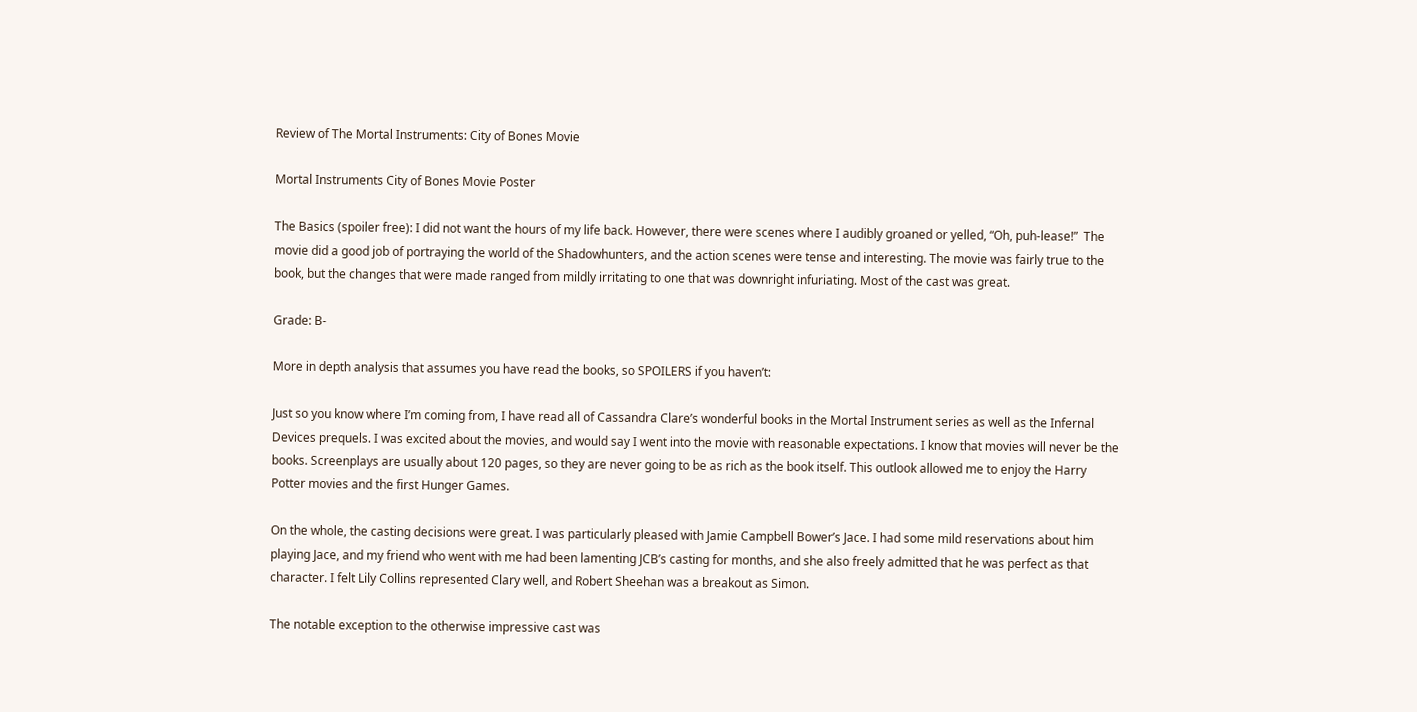Review of The Mortal Instruments: City of Bones Movie

Mortal Instruments City of Bones Movie Poster

The Basics (spoiler free): I did not want the hours of my life back. However, there were scenes where I audibly groaned or yelled, “Oh, puh-lease!”  The movie did a good job of portraying the world of the Shadowhunters, and the action scenes were tense and interesting. The movie was fairly true to the book, but the changes that were made ranged from mildly irritating to one that was downright infuriating. Most of the cast was great.

Grade: B-

More in depth analysis that assumes you have read the books, so SPOILERS if you haven’t:

Just so you know where I’m coming from, I have read all of Cassandra Clare’s wonderful books in the Mortal Instrument series as well as the Infernal Devices prequels. I was excited about the movies, and would say I went into the movie with reasonable expectations. I know that movies will never be the books. Screenplays are usually about 120 pages, so they are never going to be as rich as the book itself. This outlook allowed me to enjoy the Harry Potter movies and the first Hunger Games.

On the whole, the casting decisions were great. I was particularly pleased with Jamie Campbell Bower’s Jace. I had some mild reservations about him playing Jace, and my friend who went with me had been lamenting JCB’s casting for months, and she also freely admitted that he was perfect as that character. I felt Lily Collins represented Clary well, and Robert Sheehan was a breakout as Simon.

The notable exception to the otherwise impressive cast was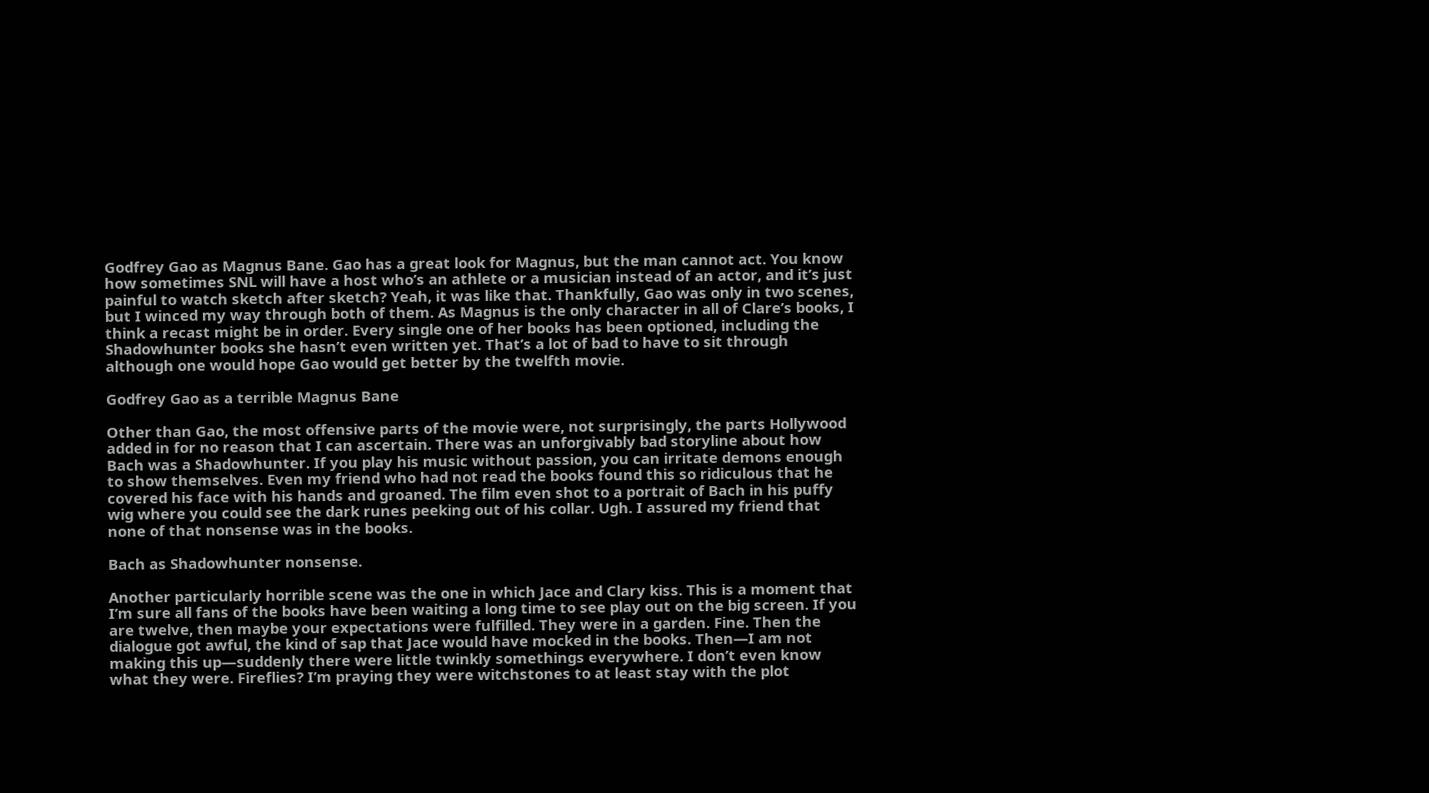Godfrey Gao as Magnus Bane. Gao has a great look for Magnus, but the man cannot act. You know how sometimes SNL will have a host who’s an athlete or a musician instead of an actor, and it’s just painful to watch sketch after sketch? Yeah, it was like that. Thankfully, Gao was only in two scenes, but I winced my way through both of them. As Magnus is the only character in all of Clare’s books, I think a recast might be in order. Every single one of her books has been optioned, including the Shadowhunter books she hasn’t even written yet. That’s a lot of bad to have to sit through although one would hope Gao would get better by the twelfth movie.

Godfrey Gao as a terrible Magnus Bane

Other than Gao, the most offensive parts of the movie were, not surprisingly, the parts Hollywood added in for no reason that I can ascertain. There was an unforgivably bad storyline about how Bach was a Shadowhunter. If you play his music without passion, you can irritate demons enough to show themselves. Even my friend who had not read the books found this so ridiculous that he covered his face with his hands and groaned. The film even shot to a portrait of Bach in his puffy wig where you could see the dark runes peeking out of his collar. Ugh. I assured my friend that none of that nonsense was in the books.

Bach as Shadowhunter nonsense.

Another particularly horrible scene was the one in which Jace and Clary kiss. This is a moment that I’m sure all fans of the books have been waiting a long time to see play out on the big screen. If you are twelve, then maybe your expectations were fulfilled. They were in a garden. Fine. Then the dialogue got awful, the kind of sap that Jace would have mocked in the books. Then—I am not making this up—suddenly there were little twinkly somethings everywhere. I don’t even know what they were. Fireflies? I’m praying they were witchstones to at least stay with the plot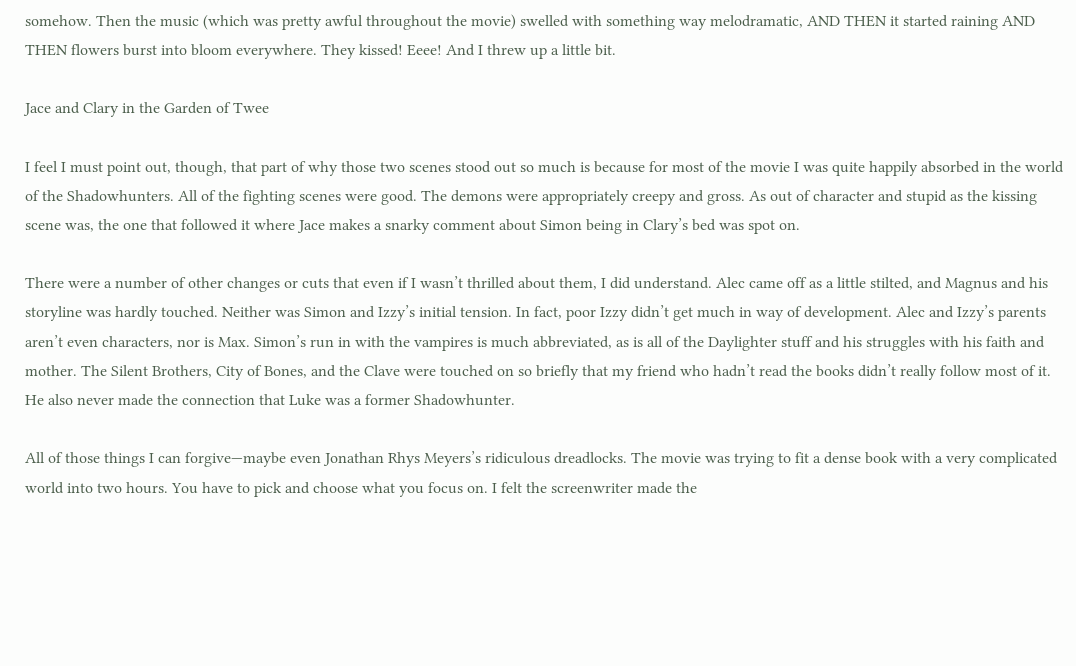somehow. Then the music (which was pretty awful throughout the movie) swelled with something way melodramatic, AND THEN it started raining AND THEN flowers burst into bloom everywhere. They kissed! Eeee! And I threw up a little bit.

Jace and Clary in the Garden of Twee

I feel I must point out, though, that part of why those two scenes stood out so much is because for most of the movie I was quite happily absorbed in the world of the Shadowhunters. All of the fighting scenes were good. The demons were appropriately creepy and gross. As out of character and stupid as the kissing scene was, the one that followed it where Jace makes a snarky comment about Simon being in Clary’s bed was spot on.

There were a number of other changes or cuts that even if I wasn’t thrilled about them, I did understand. Alec came off as a little stilted, and Magnus and his storyline was hardly touched. Neither was Simon and Izzy’s initial tension. In fact, poor Izzy didn’t get much in way of development. Alec and Izzy’s parents aren’t even characters, nor is Max. Simon’s run in with the vampires is much abbreviated, as is all of the Daylighter stuff and his struggles with his faith and mother. The Silent Brothers, City of Bones, and the Clave were touched on so briefly that my friend who hadn’t read the books didn’t really follow most of it. He also never made the connection that Luke was a former Shadowhunter.

All of those things I can forgive—maybe even Jonathan Rhys Meyers’s ridiculous dreadlocks. The movie was trying to fit a dense book with a very complicated world into two hours. You have to pick and choose what you focus on. I felt the screenwriter made the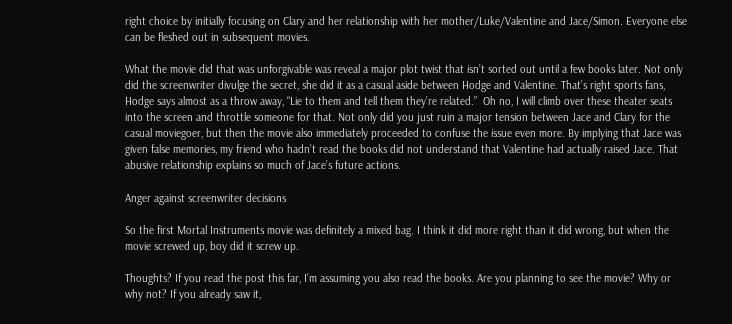right choice by initially focusing on Clary and her relationship with her mother/Luke/Valentine and Jace/Simon. Everyone else can be fleshed out in subsequent movies.

What the movie did that was unforgivable was reveal a major plot twist that isn’t sorted out until a few books later. Not only did the screenwriter divulge the secret, she did it as a casual aside between Hodge and Valentine. That’s right sports fans, Hodge says almost as a throw away, “Lie to them and tell them they’re related.”  Oh no, I will climb over these theater seats into the screen and throttle someone for that. Not only did you just ruin a major tension between Jace and Clary for the casual moviegoer, but then the movie also immediately proceeded to confuse the issue even more. By implying that Jace was given false memories, my friend who hadn’t read the books did not understand that Valentine had actually raised Jace. That abusive relationship explains so much of Jace’s future actions.

Anger against screenwriter decisions

So the first Mortal Instruments movie was definitely a mixed bag. I think it did more right than it did wrong, but when the movie screwed up, boy did it screw up.

Thoughts? If you read the post this far, I’m assuming you also read the books. Are you planning to see the movie? Why or why not? If you already saw it,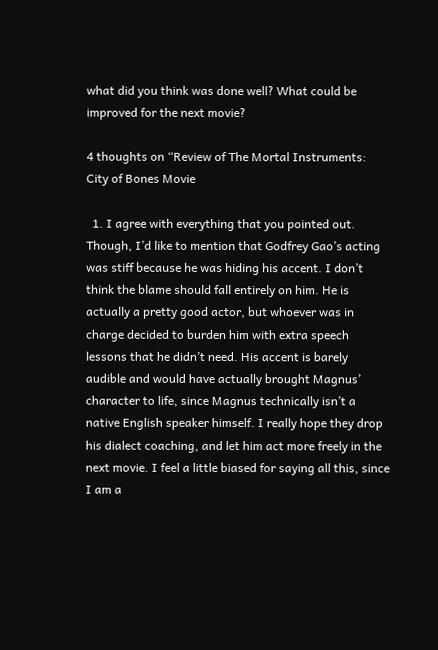what did you think was done well? What could be improved for the next movie?

4 thoughts on “Review of The Mortal Instruments: City of Bones Movie

  1. I agree with everything that you pointed out. Though, I’d like to mention that Godfrey Gao’s acting was stiff because he was hiding his accent. I don’t think the blame should fall entirely on him. He is actually a pretty good actor, but whoever was in charge decided to burden him with extra speech lessons that he didn’t need. His accent is barely audible and would have actually brought Magnus’ character to life, since Magnus technically isn’t a native English speaker himself. I really hope they drop his dialect coaching, and let him act more freely in the next movie. I feel a little biased for saying all this, since I am a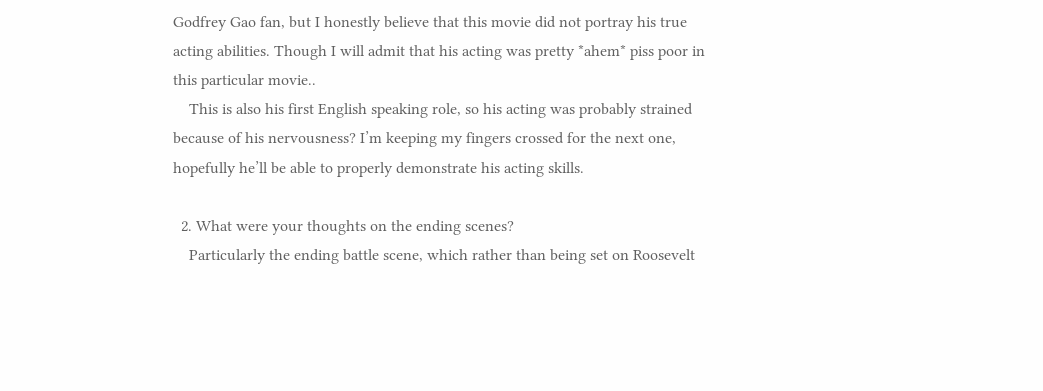Godfrey Gao fan, but I honestly believe that this movie did not portray his true acting abilities. Though I will admit that his acting was pretty *ahem* piss poor in this particular movie..
    This is also his first English speaking role, so his acting was probably strained because of his nervousness? I’m keeping my fingers crossed for the next one, hopefully he’ll be able to properly demonstrate his acting skills.

  2. What were your thoughts on the ending scenes?
    Particularly the ending battle scene, which rather than being set on Roosevelt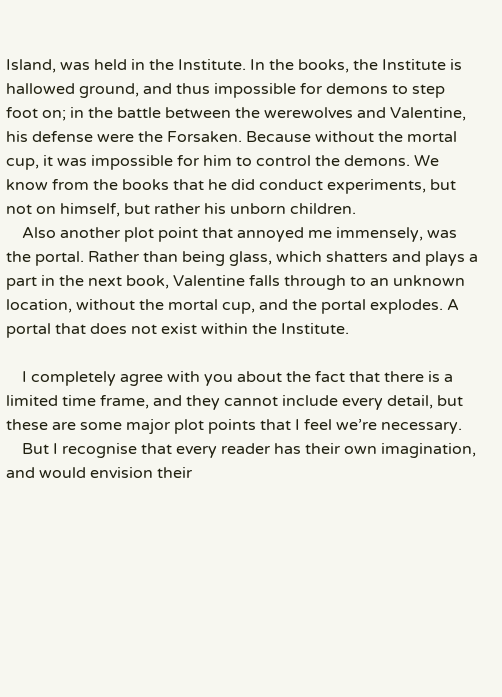Island, was held in the Institute. In the books, the Institute is hallowed ground, and thus impossible for demons to step foot on; in the battle between the werewolves and Valentine, his defense were the Forsaken. Because without the mortal cup, it was impossible for him to control the demons. We know from the books that he did conduct experiments, but not on himself, but rather his unborn children.
    Also another plot point that annoyed me immensely, was the portal. Rather than being glass, which shatters and plays a part in the next book, Valentine falls through to an unknown location, without the mortal cup, and the portal explodes. A portal that does not exist within the Institute.

    I completely agree with you about the fact that there is a limited time frame, and they cannot include every detail, but these are some major plot points that I feel we’re necessary.
    But I recognise that every reader has their own imagination, and would envision their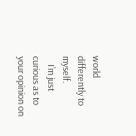world differently to myself.
    I’m just curious as to your opinion on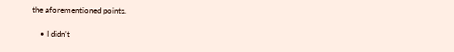the aforementioned points.

    • I didn’t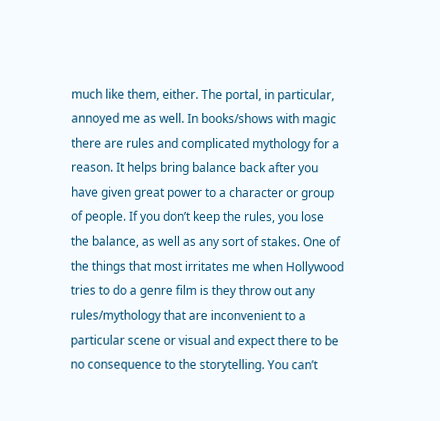much like them, either. The portal, in particular, annoyed me as well. In books/shows with magic there are rules and complicated mythology for a reason. It helps bring balance back after you have given great power to a character or group of people. If you don’t keep the rules, you lose the balance, as well as any sort of stakes. One of the things that most irritates me when Hollywood tries to do a genre film is they throw out any rules/mythology that are inconvenient to a particular scene or visual and expect there to be no consequence to the storytelling. You can’t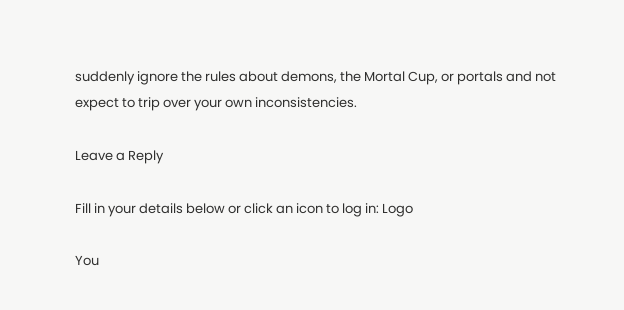suddenly ignore the rules about demons, the Mortal Cup, or portals and not expect to trip over your own inconsistencies.

Leave a Reply

Fill in your details below or click an icon to log in: Logo

You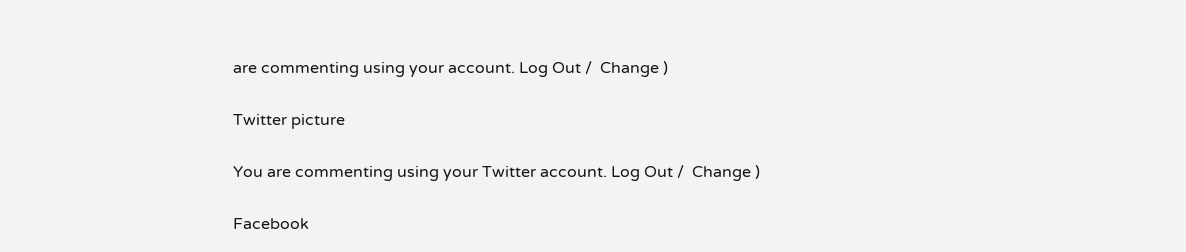are commenting using your account. Log Out /  Change )

Twitter picture

You are commenting using your Twitter account. Log Out /  Change )

Facebook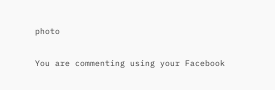photo

You are commenting using your Facebook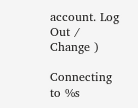account. Log Out /  Change )

Connecting to %s